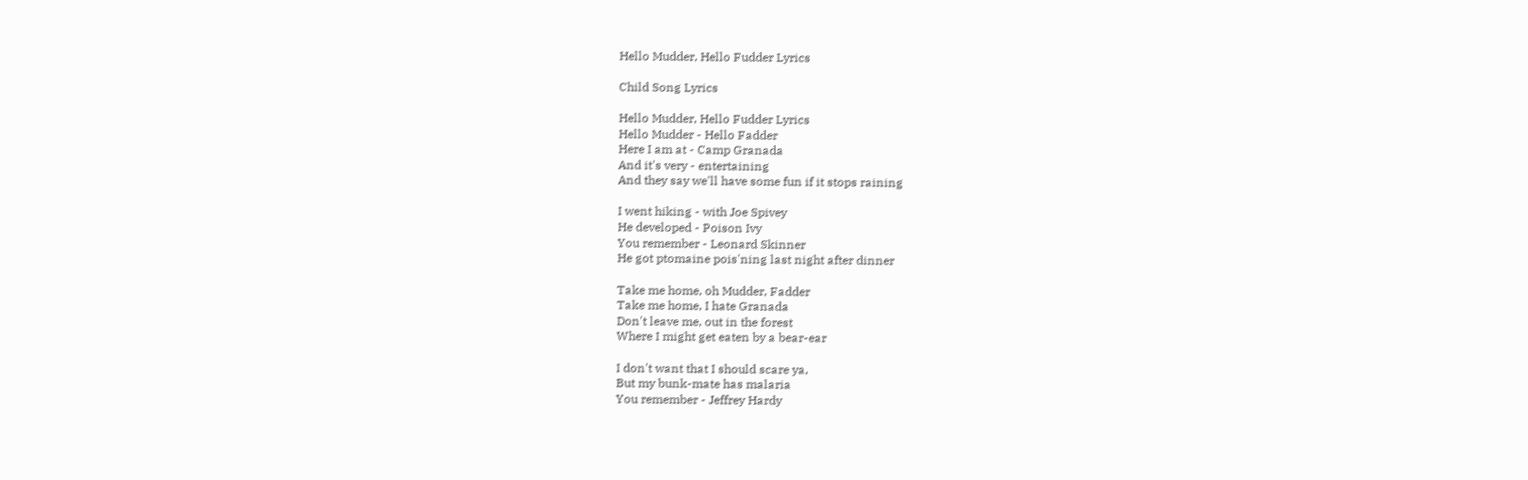Hello Mudder, Hello Fudder Lyrics

Child Song Lyrics

Hello Mudder, Hello Fudder Lyrics
Hello Mudder - Hello Fadder
Here I am at - Camp Granada
And it's very - entertaining
And they say we'll have some fun if it stops raining

I went hiking - with Joe Spivey
He developed - Poison Ivy
You remember - Leonard Skinner
He got ptomaine pois'ning last night after dinner

Take me home, oh Mudder, Fadder
Take me home, I hate Granada
Don't leave me, out in the forest
Where I might get eaten by a bear-ear

I don't want that I should scare ya,
But my bunk-mate has malaria
You remember - Jeffrey Hardy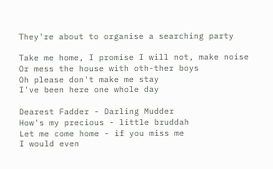They're about to organise a searching party

Take me home, I promise I will not, make noise
Or mess the house with oth-ther boys
Oh please don't make me stay
I've been here one whole day

Dearest Fadder - Darling Mudder
How's my precious - little bruddah
Let me come home - if you miss me
I would even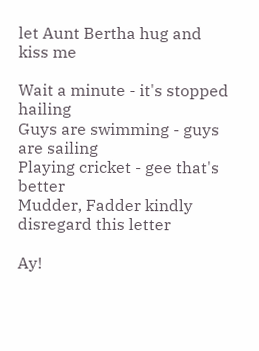let Aunt Bertha hug and kiss me

Wait a minute - it's stopped hailing
Guys are swimming - guys are sailing
Playing cricket - gee that's better
Mudder, Fadder kindly disregard this letter

Ay!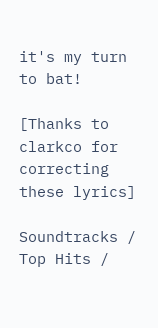it's my turn to bat!

[Thanks to clarkco for correcting these lyrics]

Soundtracks / Top Hits /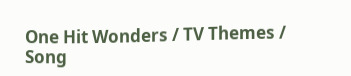One Hit Wonders / TV Themes / Song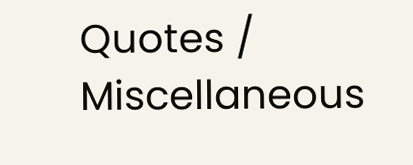Quotes / Miscellaneous